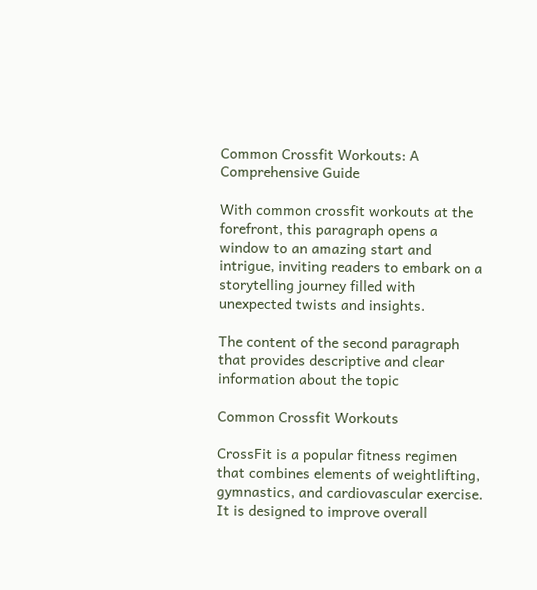Common Crossfit Workouts: A Comprehensive Guide

With common crossfit workouts at the forefront, this paragraph opens a window to an amazing start and intrigue, inviting readers to embark on a storytelling journey filled with unexpected twists and insights.

The content of the second paragraph that provides descriptive and clear information about the topic

Common Crossfit Workouts

CrossFit is a popular fitness regimen that combines elements of weightlifting, gymnastics, and cardiovascular exercise. It is designed to improve overall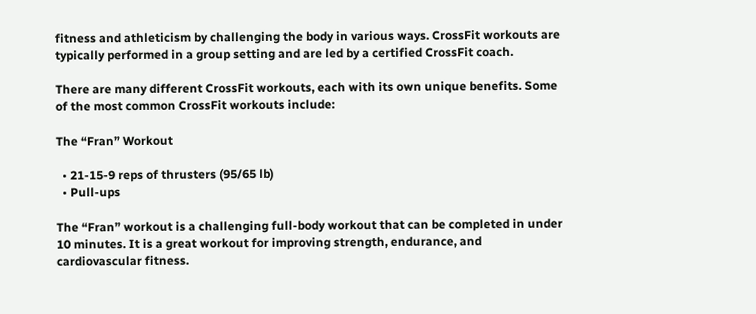fitness and athleticism by challenging the body in various ways. CrossFit workouts are typically performed in a group setting and are led by a certified CrossFit coach.

There are many different CrossFit workouts, each with its own unique benefits. Some of the most common CrossFit workouts include:

The “Fran” Workout

  • 21-15-9 reps of thrusters (95/65 lb)
  • Pull-ups

The “Fran” workout is a challenging full-body workout that can be completed in under 10 minutes. It is a great workout for improving strength, endurance, and cardiovascular fitness.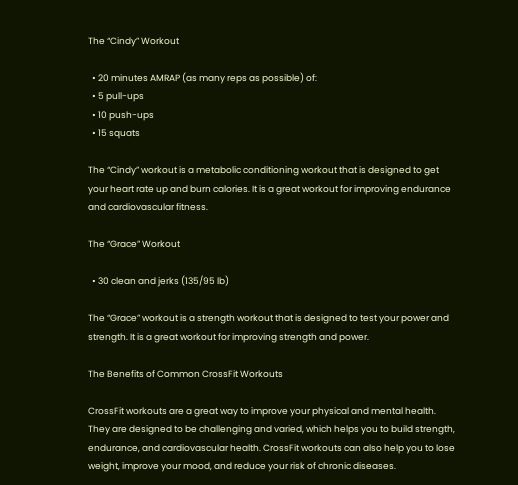The “Cindy” Workout

  • 20 minutes AMRAP (as many reps as possible) of:
  • 5 pull-ups
  • 10 push-ups
  • 15 squats

The “Cindy” workout is a metabolic conditioning workout that is designed to get your heart rate up and burn calories. It is a great workout for improving endurance and cardiovascular fitness.

The “Grace” Workout

  • 30 clean and jerks (135/95 lb)

The “Grace” workout is a strength workout that is designed to test your power and strength. It is a great workout for improving strength and power.

The Benefits of Common CrossFit Workouts

CrossFit workouts are a great way to improve your physical and mental health. They are designed to be challenging and varied, which helps you to build strength, endurance, and cardiovascular health. CrossFit workouts can also help you to lose weight, improve your mood, and reduce your risk of chronic diseases.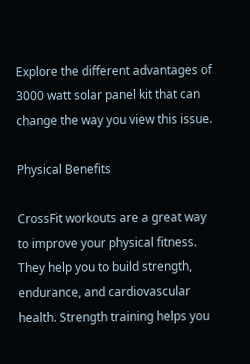Explore the different advantages of 3000 watt solar panel kit that can change the way you view this issue.

Physical Benefits

CrossFit workouts are a great way to improve your physical fitness. They help you to build strength, endurance, and cardiovascular health. Strength training helps you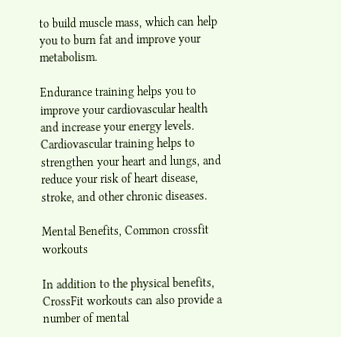to build muscle mass, which can help you to burn fat and improve your metabolism.

Endurance training helps you to improve your cardiovascular health and increase your energy levels. Cardiovascular training helps to strengthen your heart and lungs, and reduce your risk of heart disease, stroke, and other chronic diseases.

Mental Benefits, Common crossfit workouts

In addition to the physical benefits, CrossFit workouts can also provide a number of mental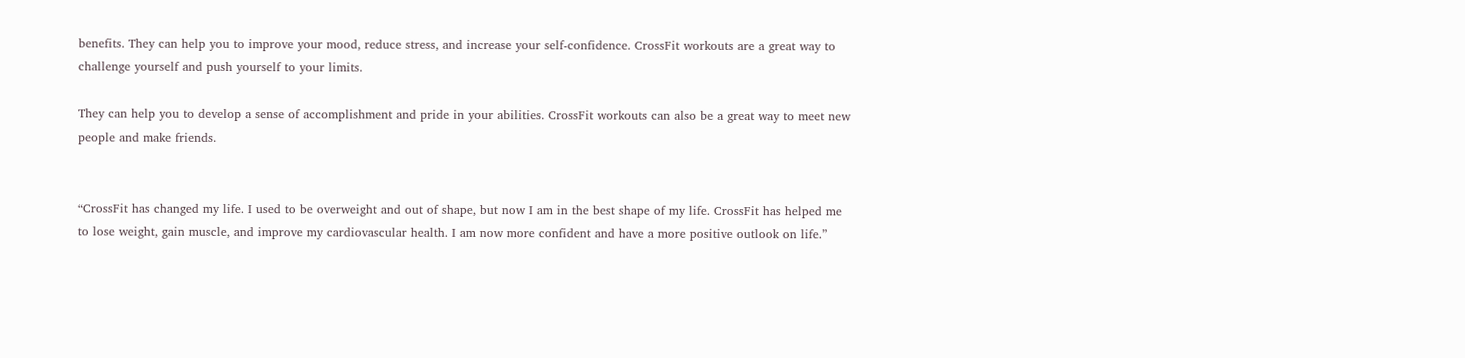benefits. They can help you to improve your mood, reduce stress, and increase your self-confidence. CrossFit workouts are a great way to challenge yourself and push yourself to your limits.

They can help you to develop a sense of accomplishment and pride in your abilities. CrossFit workouts can also be a great way to meet new people and make friends.


“CrossFit has changed my life. I used to be overweight and out of shape, but now I am in the best shape of my life. CrossFit has helped me to lose weight, gain muscle, and improve my cardiovascular health. I am now more confident and have a more positive outlook on life.”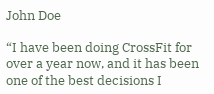John Doe

“I have been doing CrossFit for over a year now, and it has been one of the best decisions I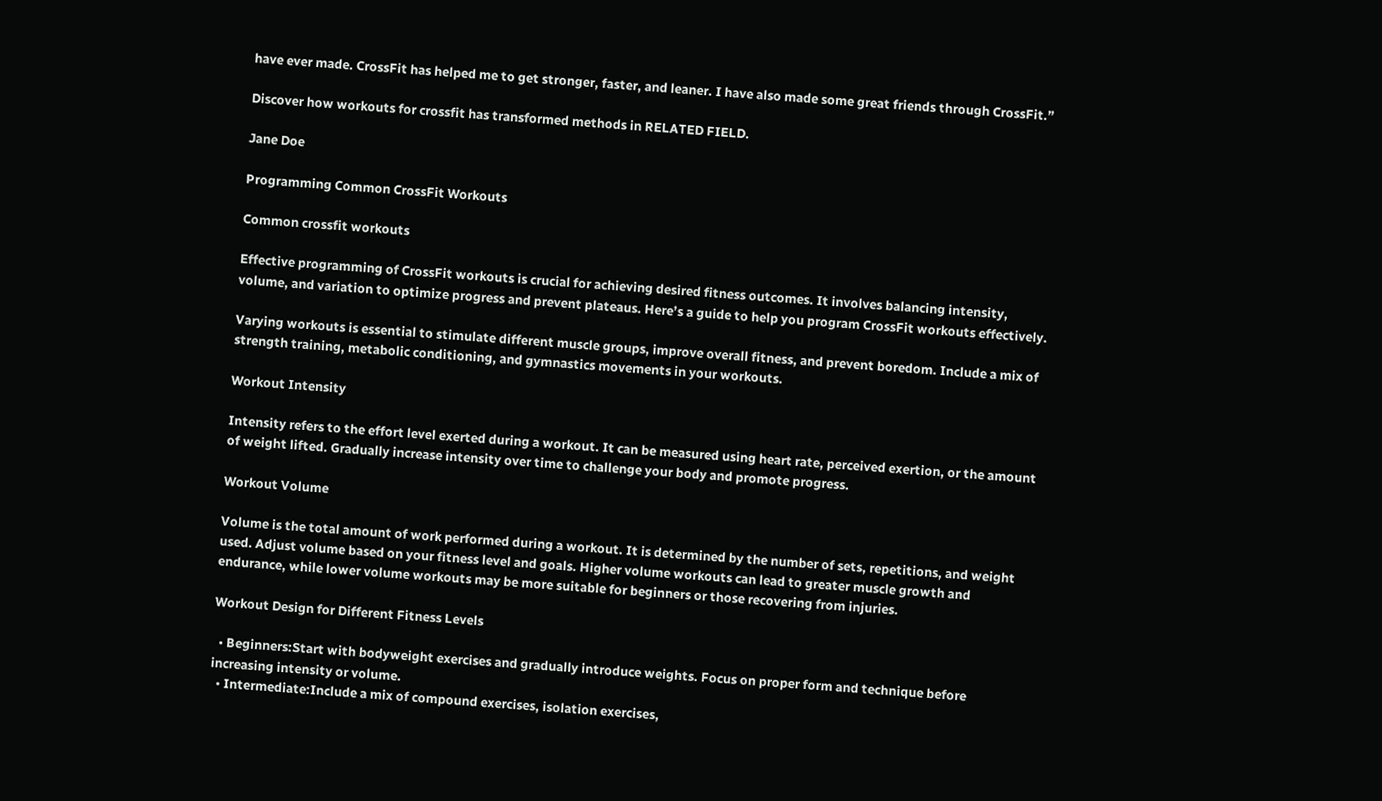have ever made. CrossFit has helped me to get stronger, faster, and leaner. I have also made some great friends through CrossFit.”

Discover how workouts for crossfit has transformed methods in RELATED FIELD.

Jane Doe

Programming Common CrossFit Workouts

Common crossfit workouts

Effective programming of CrossFit workouts is crucial for achieving desired fitness outcomes. It involves balancing intensity, volume, and variation to optimize progress and prevent plateaus. Here’s a guide to help you program CrossFit workouts effectively.

Varying workouts is essential to stimulate different muscle groups, improve overall fitness, and prevent boredom. Include a mix of strength training, metabolic conditioning, and gymnastics movements in your workouts.

Workout Intensity

Intensity refers to the effort level exerted during a workout. It can be measured using heart rate, perceived exertion, or the amount of weight lifted. Gradually increase intensity over time to challenge your body and promote progress.

Workout Volume

Volume is the total amount of work performed during a workout. It is determined by the number of sets, repetitions, and weight used. Adjust volume based on your fitness level and goals. Higher volume workouts can lead to greater muscle growth and endurance, while lower volume workouts may be more suitable for beginners or those recovering from injuries.

Workout Design for Different Fitness Levels

  • Beginners:Start with bodyweight exercises and gradually introduce weights. Focus on proper form and technique before increasing intensity or volume.
  • Intermediate:Include a mix of compound exercises, isolation exercises,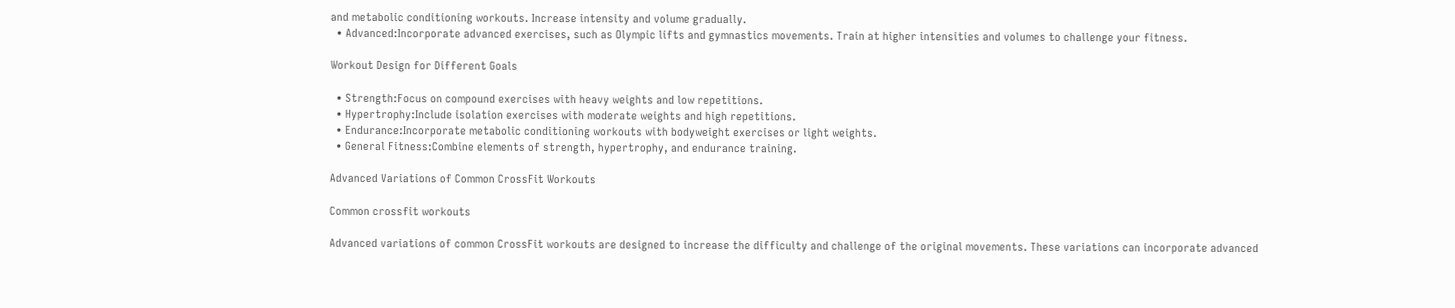and metabolic conditioning workouts. Increase intensity and volume gradually.
  • Advanced:Incorporate advanced exercises, such as Olympic lifts and gymnastics movements. Train at higher intensities and volumes to challenge your fitness.

Workout Design for Different Goals

  • Strength:Focus on compound exercises with heavy weights and low repetitions.
  • Hypertrophy:Include isolation exercises with moderate weights and high repetitions.
  • Endurance:Incorporate metabolic conditioning workouts with bodyweight exercises or light weights.
  • General Fitness:Combine elements of strength, hypertrophy, and endurance training.

Advanced Variations of Common CrossFit Workouts

Common crossfit workouts

Advanced variations of common CrossFit workouts are designed to increase the difficulty and challenge of the original movements. These variations can incorporate advanced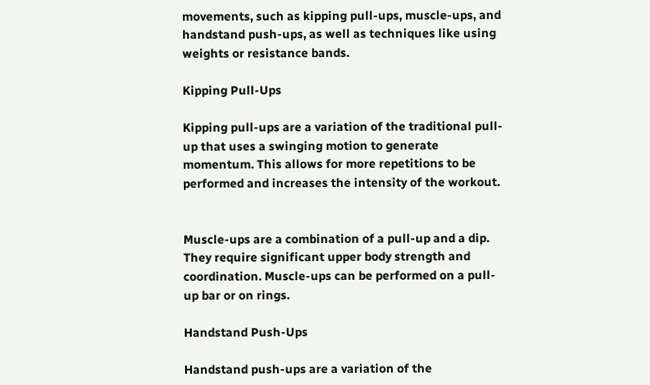movements, such as kipping pull-ups, muscle-ups, and handstand push-ups, as well as techniques like using weights or resistance bands.

Kipping Pull-Ups

Kipping pull-ups are a variation of the traditional pull-up that uses a swinging motion to generate momentum. This allows for more repetitions to be performed and increases the intensity of the workout.


Muscle-ups are a combination of a pull-up and a dip. They require significant upper body strength and coordination. Muscle-ups can be performed on a pull-up bar or on rings.

Handstand Push-Ups

Handstand push-ups are a variation of the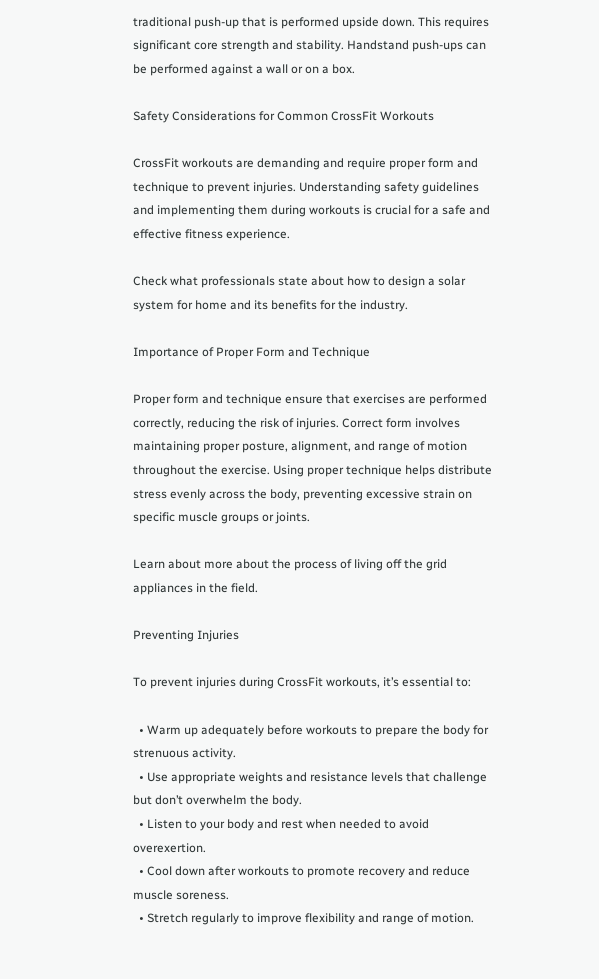traditional push-up that is performed upside down. This requires significant core strength and stability. Handstand push-ups can be performed against a wall or on a box.

Safety Considerations for Common CrossFit Workouts

CrossFit workouts are demanding and require proper form and technique to prevent injuries. Understanding safety guidelines and implementing them during workouts is crucial for a safe and effective fitness experience.

Check what professionals state about how to design a solar system for home and its benefits for the industry.

Importance of Proper Form and Technique

Proper form and technique ensure that exercises are performed correctly, reducing the risk of injuries. Correct form involves maintaining proper posture, alignment, and range of motion throughout the exercise. Using proper technique helps distribute stress evenly across the body, preventing excessive strain on specific muscle groups or joints.

Learn about more about the process of living off the grid appliances in the field.

Preventing Injuries

To prevent injuries during CrossFit workouts, it’s essential to:

  • Warm up adequately before workouts to prepare the body for strenuous activity.
  • Use appropriate weights and resistance levels that challenge but don’t overwhelm the body.
  • Listen to your body and rest when needed to avoid overexertion.
  • Cool down after workouts to promote recovery and reduce muscle soreness.
  • Stretch regularly to improve flexibility and range of motion.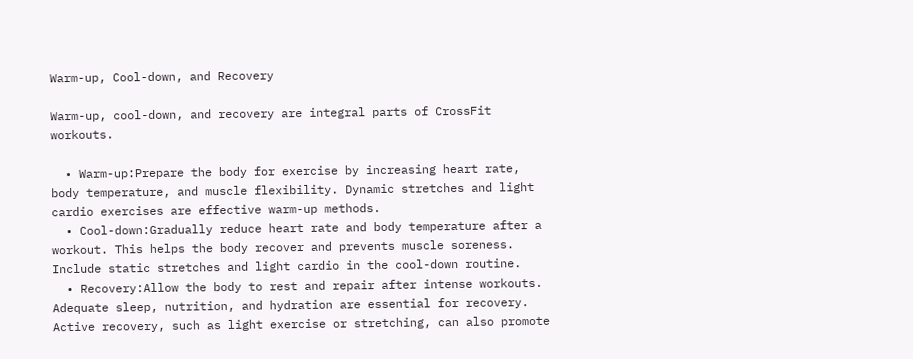Warm-up, Cool-down, and Recovery

Warm-up, cool-down, and recovery are integral parts of CrossFit workouts.

  • Warm-up:Prepare the body for exercise by increasing heart rate, body temperature, and muscle flexibility. Dynamic stretches and light cardio exercises are effective warm-up methods.
  • Cool-down:Gradually reduce heart rate and body temperature after a workout. This helps the body recover and prevents muscle soreness. Include static stretches and light cardio in the cool-down routine.
  • Recovery:Allow the body to rest and repair after intense workouts. Adequate sleep, nutrition, and hydration are essential for recovery. Active recovery, such as light exercise or stretching, can also promote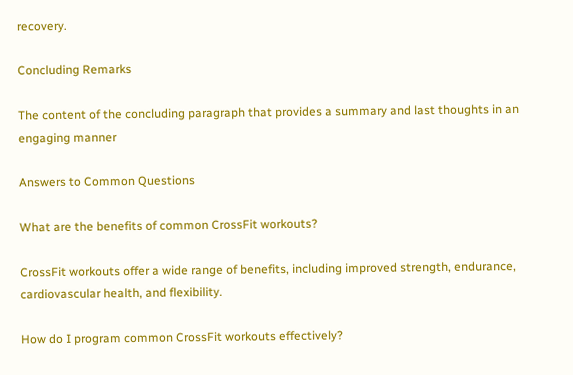recovery.

Concluding Remarks

The content of the concluding paragraph that provides a summary and last thoughts in an engaging manner

Answers to Common Questions

What are the benefits of common CrossFit workouts?

CrossFit workouts offer a wide range of benefits, including improved strength, endurance, cardiovascular health, and flexibility.

How do I program common CrossFit workouts effectively?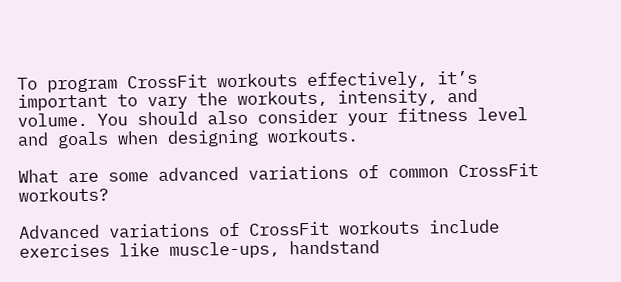To program CrossFit workouts effectively, it’s important to vary the workouts, intensity, and volume. You should also consider your fitness level and goals when designing workouts.

What are some advanced variations of common CrossFit workouts?

Advanced variations of CrossFit workouts include exercises like muscle-ups, handstand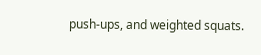push-ups, and weighted squats.